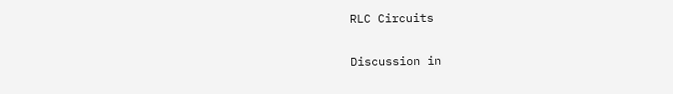RLC Circuits

Discussion in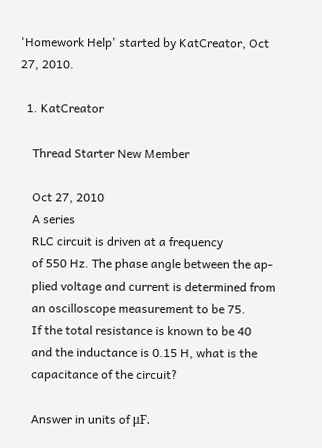'Homework Help' started by KatCreator, Oct 27, 2010.

  1. KatCreator

    Thread Starter New Member

    Oct 27, 2010
    A series
    RLC circuit is driven at a frequency
    of 550 Hz. The phase angle between the ap-
    plied voltage and current is determined from
    an oscilloscope measurement to be 75.
    If the total resistance is known to be 40
    and the inductance is 0.15 H, what is the
    capacitance of the circuit?

    Answer in units of μF.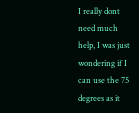I really dont need much help, I was just wondering if I can use the 75 degrees as it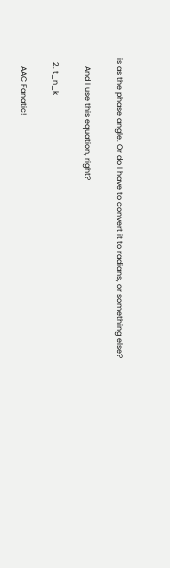is as the phase angle. Or do I have to convert it to radians, or something else?

    And I use this equation, right?

  2. t_n_k

    AAC Fanatic!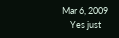Mar 6, 2009
    Yes just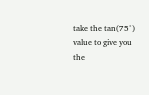take the tan(75°) value to give you the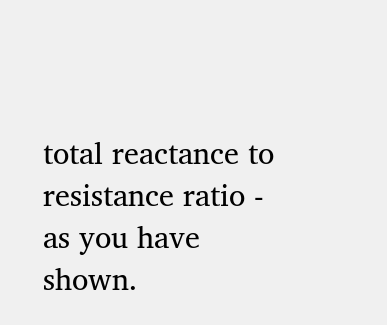total reactance to resistance ratio - as you have shown.